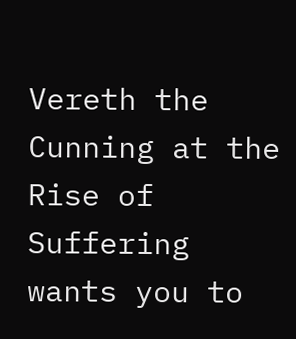Vereth the Cunning at the Rise of Suffering wants you to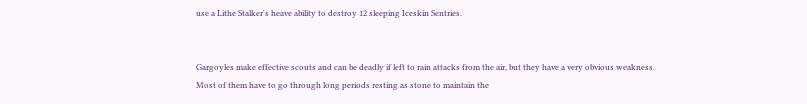use a Lithe Stalker's heave ability to destroy 12 sleeping Iceskin Sentries.


Gargoyles make effective scouts and can be deadly if left to rain attacks from the air, but they have a very obvious weakness. Most of them have to go through long periods resting as stone to maintain the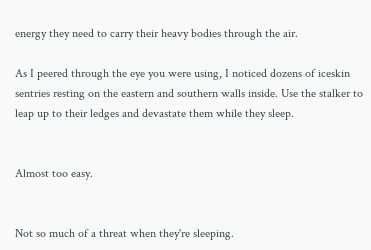energy they need to carry their heavy bodies through the air.

As I peered through the eye you were using, I noticed dozens of iceskin sentries resting on the eastern and southern walls inside. Use the stalker to leap up to their ledges and devastate them while they sleep.


Almost too easy.


Not so much of a threat when they're sleeping.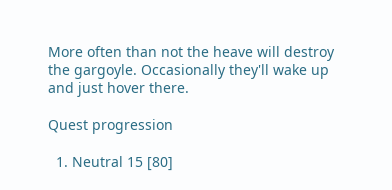More often than not the heave will destroy the gargoyle. Occasionally they'll wake up and just hover there.

Quest progression

  1. Neutral 15 [80]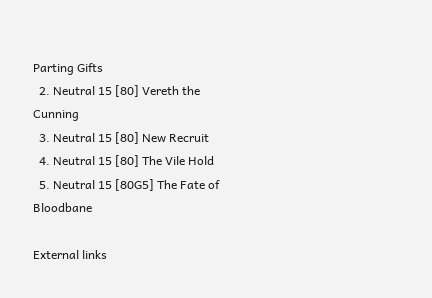Parting Gifts
  2. Neutral 15 [80] Vereth the Cunning
  3. Neutral 15 [80] New Recruit
  4. Neutral 15 [80] The Vile Hold
  5. Neutral 15 [80G5] The Fate of Bloodbane

External links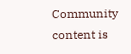Community content is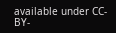available under CC-BY-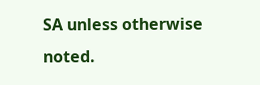SA unless otherwise noted.